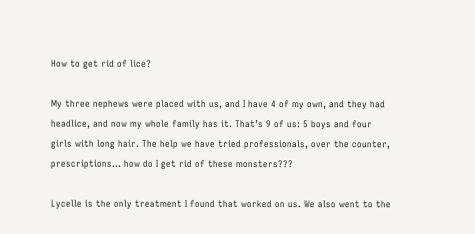How to get rid of lice?

My three nephews were placed with us, and I have 4 of my own, and they had headlice, and now my whole family has it. That’s 9 of us: 5 boys and four girls with long hair. The help we have tried professionals, over the counter, prescriptions… how do I get rid of these monsters???

Lycelle is the only treatment I found that worked on us. We also went to the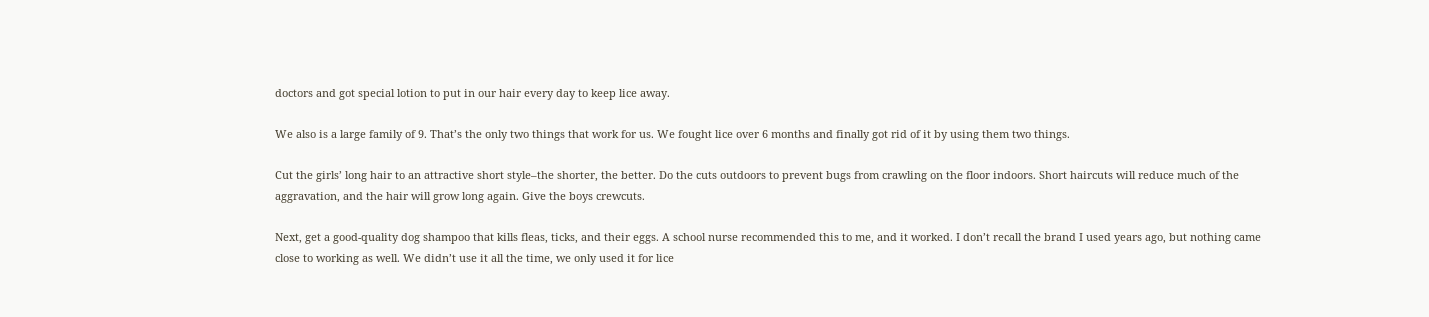doctors and got special lotion to put in our hair every day to keep lice away.

We also is a large family of 9. That’s the only two things that work for us. We fought lice over 6 months and finally got rid of it by using them two things.

Cut the girls’ long hair to an attractive short style–the shorter, the better. Do the cuts outdoors to prevent bugs from crawling on the floor indoors. Short haircuts will reduce much of the aggravation, and the hair will grow long again. Give the boys crewcuts.

Next, get a good-quality dog shampoo that kills fleas, ticks, and their eggs. A school nurse recommended this to me, and it worked. I don’t recall the brand I used years ago, but nothing came close to working as well. We didn’t use it all the time, we only used it for lice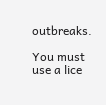outbreaks.

You must use a lice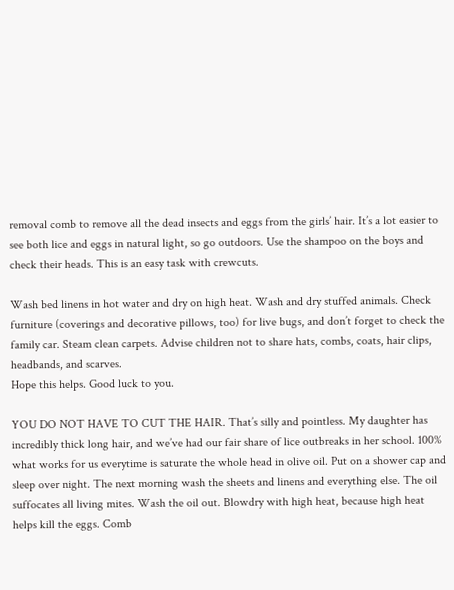removal comb to remove all the dead insects and eggs from the girls’ hair. It’s a lot easier to see both lice and eggs in natural light, so go outdoors. Use the shampoo on the boys and check their heads. This is an easy task with crewcuts.

Wash bed linens in hot water and dry on high heat. Wash and dry stuffed animals. Check furniture (coverings and decorative pillows, too) for live bugs, and don’t forget to check the family car. Steam clean carpets. Advise children not to share hats, combs, coats, hair clips, headbands, and scarves.
Hope this helps. Good luck to you.

YOU DO NOT HAVE TO CUT THE HAIR. That’s silly and pointless. My daughter has incredibly thick long hair, and we’ve had our fair share of lice outbreaks in her school. 100% what works for us everytime is saturate the whole head in olive oil. Put on a shower cap and sleep over night. The next morning wash the sheets and linens and everything else. The oil suffocates all living mites. Wash the oil out. Blowdry with high heat, because high heat helps kill the eggs. Comb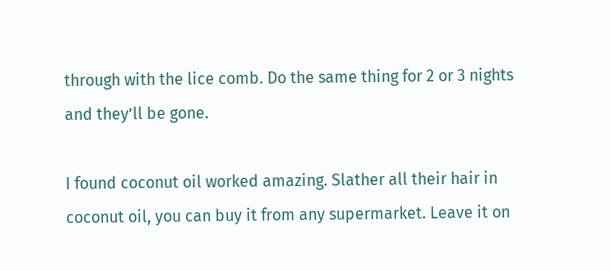through with the lice comb. Do the same thing for 2 or 3 nights and they’ll be gone.

I found coconut oil worked amazing. Slather all their hair in coconut oil, you can buy it from any supermarket. Leave it on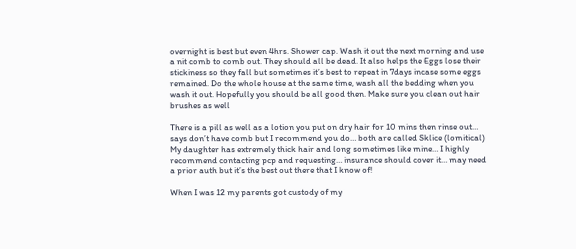overnight is best but even 4hrs. Shower cap. Wash it out the next morning and use a nit comb to comb out. They should all be dead. It also helps the Eggs lose their stickiness so they fall but sometimes it’s best to repeat in 7days incase some eggs remained. Do the whole house at the same time, wash all the bedding when you wash it out. Hopefully you should be all good then. Make sure you clean out hair brushes as well

There is a pill as well as a lotion you put on dry hair for 10 mins then rinse out… says don’t have comb but I recommend you do… both are called Sklice (lomitical)
My daughter has extremely thick hair and long sometimes like mine… I highly recommend contacting pcp and requesting… insurance should cover it… may need a prior auth but it’s the best out there that I know of!

When I was 12 my parents got custody of my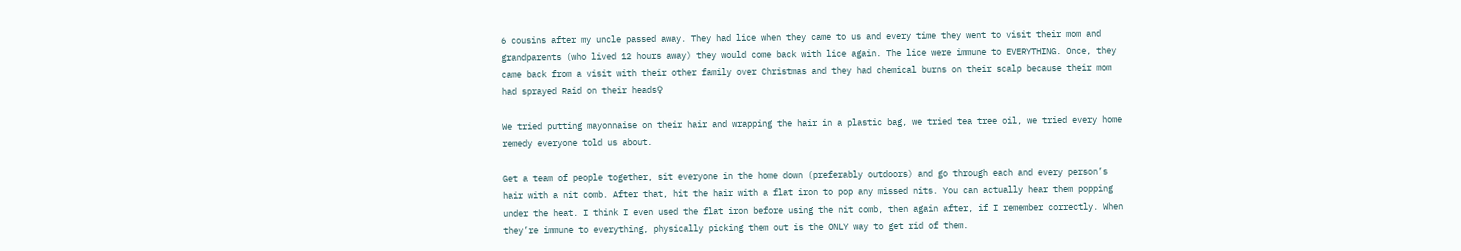6 cousins after my uncle passed away. They had lice when they came to us and every time they went to visit their mom and grandparents (who lived 12 hours away) they would come back with lice again. The lice were immune to EVERYTHING. Once, they came back from a visit with their other family over Christmas and they had chemical burns on their scalp because their mom had sprayed Raid on their heads♀

We tried putting mayonnaise on their hair and wrapping the hair in a plastic bag, we tried tea tree oil, we tried every home remedy everyone told us about.

Get a team of people together, sit everyone in the home down (preferably outdoors) and go through each and every person’s hair with a nit comb. After that, hit the hair with a flat iron to pop any missed nits. You can actually hear them popping under the heat. I think I even used the flat iron before using the nit comb, then again after, if I remember correctly. When they’re immune to everything, physically picking them out is the ONLY way to get rid of them.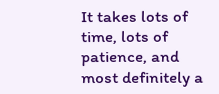It takes lots of time, lots of patience, and most definitely a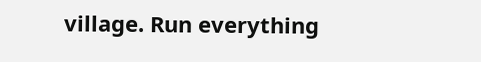village. Run everything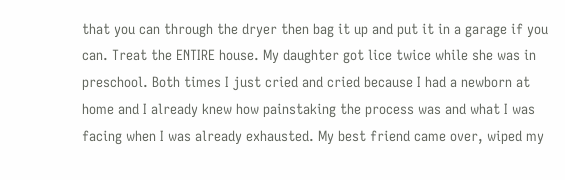that you can through the dryer then bag it up and put it in a garage if you can. Treat the ENTIRE house. My daughter got lice twice while she was in preschool. Both times I just cried and cried because I had a newborn at home and I already knew how painstaking the process was and what I was facing when I was already exhausted. My best friend came over, wiped my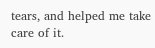tears, and helped me take care of it.